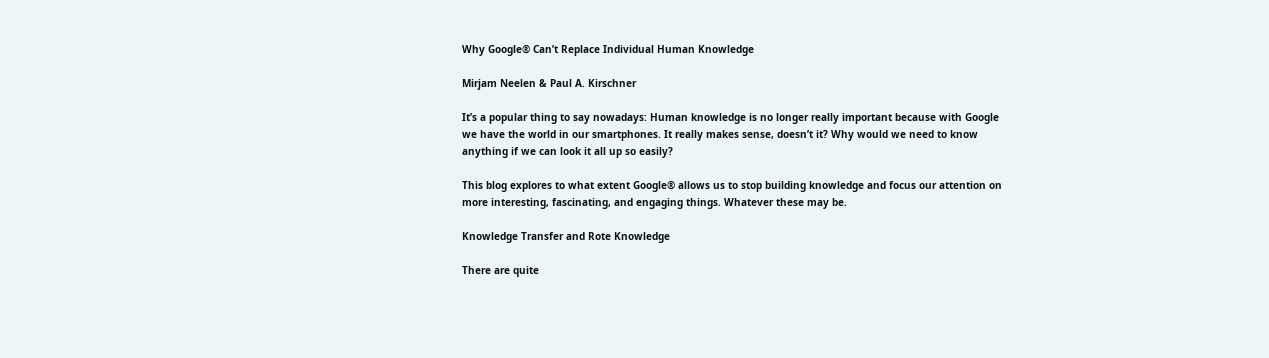Why Google® Can’t Replace Individual Human Knowledge

Mirjam Neelen & Paul A. Kirschner

It’s a popular thing to say nowadays: Human knowledge is no longer really important because with Google we have the world in our smartphones. It really makes sense, doesn’t it? Why would we need to know anything if we can look it all up so easily?

This blog explores to what extent Google® allows us to stop building knowledge and focus our attention on more interesting, fascinating, and engaging things. Whatever these may be.

Knowledge Transfer and Rote Knowledge

There are quite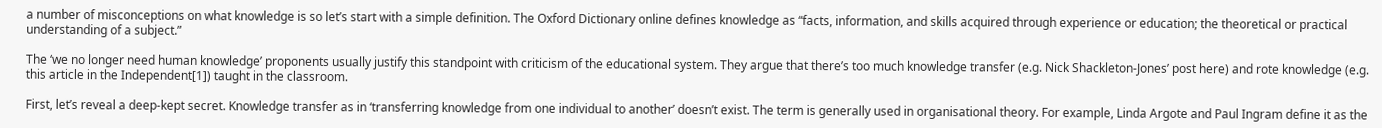a number of misconceptions on what knowledge is so let’s start with a simple definition. The Oxford Dictionary online defines knowledge as “facts, information, and skills acquired through experience or education; the theoretical or practical understanding of a subject.”

The ‘we no longer need human knowledge’ proponents usually justify this standpoint with criticism of the educational system. They argue that there’s too much knowledge transfer (e.g. Nick Shackleton-Jones’ post here) and rote knowledge (e.g. this article in the Independent[1]) taught in the classroom.

First, let’s reveal a deep-kept secret. Knowledge transfer as in ‘transferring knowledge from one individual to another’ doesn’t exist. The term is generally used in organisational theory. For example, Linda Argote and Paul Ingram define it as the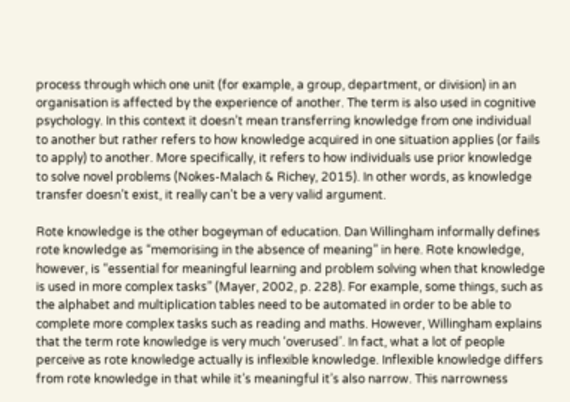process through which one unit (for example, a group, department, or division) in an organisation is affected by the experience of another. The term is also used in cognitive psychology. In this context it doesn’t mean transferring knowledge from one individual to another but rather refers to how knowledge acquired in one situation applies (or fails to apply) to another. More specifically, it refers to how individuals use prior knowledge to solve novel problems (Nokes-Malach & Richey, 2015). In other words, as knowledge transfer doesn’t exist, it really can’t be a very valid argument.

Rote knowledge is the other bogeyman of education. Dan Willingham informally defines rote knowledge as “memorising in the absence of meaning” in here. Rote knowledge, however, is “essential for meaningful learning and problem solving when that knowledge is used in more complex tasks” (Mayer, 2002, p. 228). For example, some things, such as the alphabet and multiplication tables need to be automated in order to be able to complete more complex tasks such as reading and maths. However, Willingham explains that the term rote knowledge is very much ‘overused’. In fact, what a lot of people perceive as rote knowledge actually is inflexible knowledge. Inflexible knowledge differs from rote knowledge in that while it’s meaningful it’s also narrow. This narrowness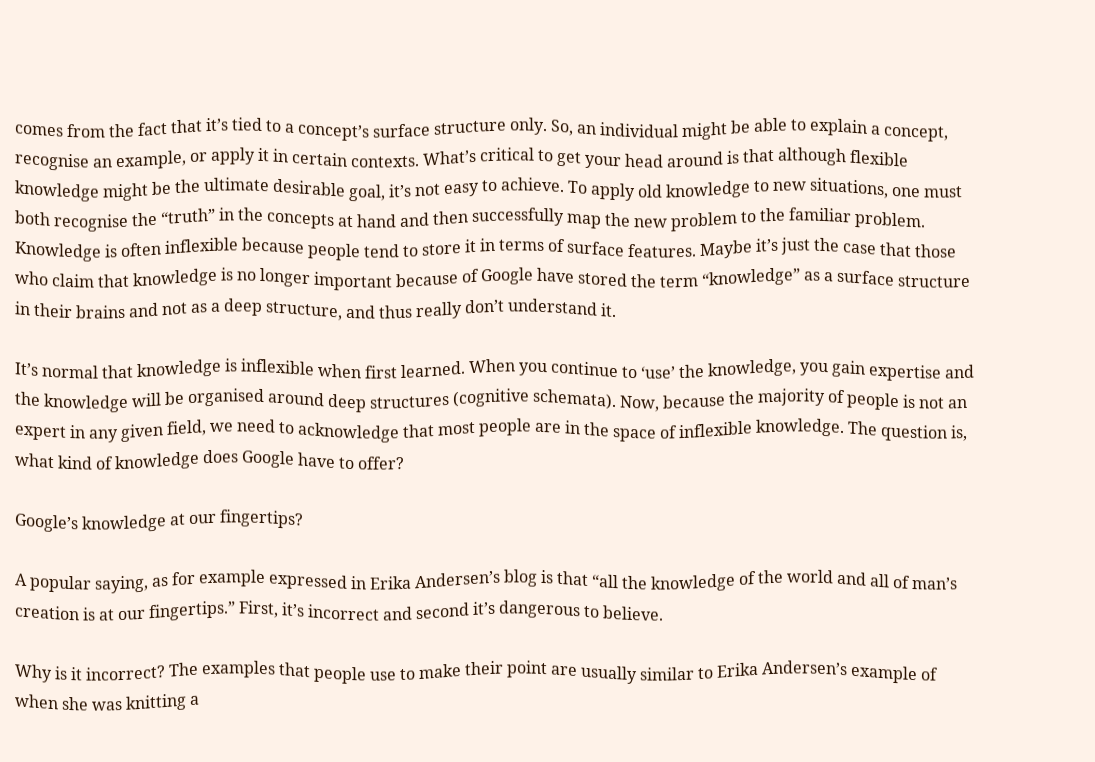comes from the fact that it’s tied to a concept’s surface structure only. So, an individual might be able to explain a concept, recognise an example, or apply it in certain contexts. What’s critical to get your head around is that although flexible knowledge might be the ultimate desirable goal, it’s not easy to achieve. To apply old knowledge to new situations, one must both recognise the “truth” in the concepts at hand and then successfully map the new problem to the familiar problem. Knowledge is often inflexible because people tend to store it in terms of surface features. Maybe it’s just the case that those who claim that knowledge is no longer important because of Google have stored the term “knowledge” as a surface structure in their brains and not as a deep structure, and thus really don’t understand it.

It’s normal that knowledge is inflexible when first learned. When you continue to ‘use’ the knowledge, you gain expertise and the knowledge will be organised around deep structures (cognitive schemata). Now, because the majority of people is not an expert in any given field, we need to acknowledge that most people are in the space of inflexible knowledge. The question is, what kind of knowledge does Google have to offer?

Google’s knowledge at our fingertips?

A popular saying, as for example expressed in Erika Andersen’s blog is that “all the knowledge of the world and all of man’s creation is at our fingertips.” First, it’s incorrect and second it’s dangerous to believe.

Why is it incorrect? The examples that people use to make their point are usually similar to Erika Andersen’s example of when she was knitting a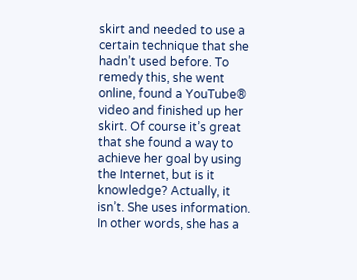skirt and needed to use a certain technique that she hadn’t used before. To remedy this, she went online, found a YouTube® video and finished up her skirt. Of course it’s great that she found a way to achieve her goal by using the Internet, but is it knowledge? Actually, it isn’t. She uses information. In other words, she has a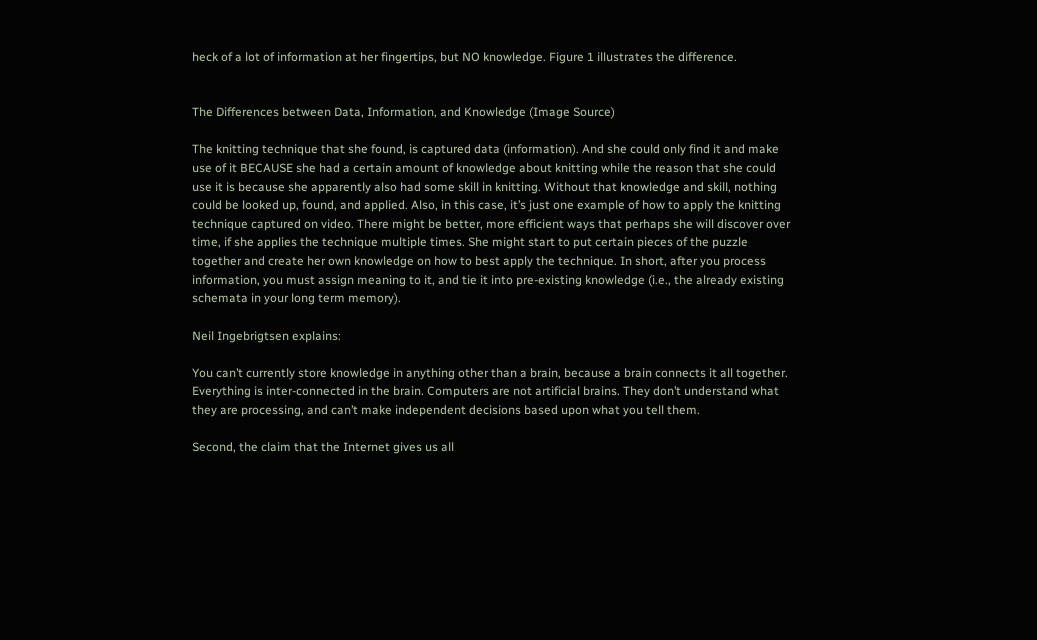heck of a lot of information at her fingertips, but NO knowledge. Figure 1 illustrates the difference.


The Differences between Data, Information, and Knowledge (Image Source)

The knitting technique that she found, is captured data (information). And she could only find it and make use of it BECAUSE she had a certain amount of knowledge about knitting while the reason that she could use it is because she apparently also had some skill in knitting. Without that knowledge and skill, nothing could be looked up, found, and applied. Also, in this case, it’s just one example of how to apply the knitting technique captured on video. There might be better, more efficient ways that perhaps she will discover over time, if she applies the technique multiple times. She might start to put certain pieces of the puzzle together and create her own knowledge on how to best apply the technique. In short, after you process information, you must assign meaning to it, and tie it into pre-existing knowledge (i.e., the already existing schemata in your long term memory).

Neil Ingebrigtsen explains:

You can’t currently store knowledge in anything other than a brain, because a brain connects it all together. Everything is inter-connected in the brain. Computers are not artificial brains. They don’t understand what they are processing, and can’t make independent decisions based upon what you tell them.

Second, the claim that the Internet gives us all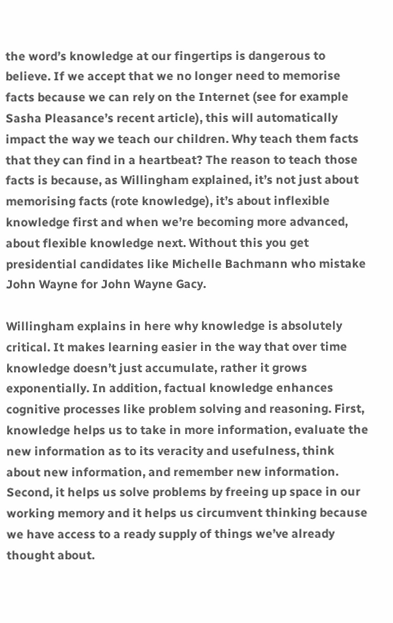the word’s knowledge at our fingertips is dangerous to believe. If we accept that we no longer need to memorise facts because we can rely on the Internet (see for example Sasha Pleasance’s recent article), this will automatically impact the way we teach our children. Why teach them facts that they can find in a heartbeat? The reason to teach those facts is because, as Willingham explained, it’s not just about memorising facts (rote knowledge), it’s about inflexible knowledge first and when we’re becoming more advanced, about flexible knowledge next. Without this you get presidential candidates like Michelle Bachmann who mistake John Wayne for John Wayne Gacy.

Willingham explains in here why knowledge is absolutely critical. It makes learning easier in the way that over time knowledge doesn’t just accumulate, rather it grows exponentially. In addition, factual knowledge enhances cognitive processes like problem solving and reasoning. First, knowledge helps us to take in more information, evaluate the new information as to its veracity and usefulness, think about new information, and remember new information. Second, it helps us solve problems by freeing up space in our working memory and it helps us circumvent thinking because we have access to a ready supply of things we’ve already thought about.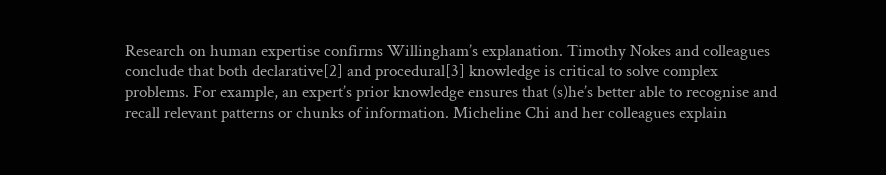Research on human expertise confirms Willingham’s explanation. Timothy Nokes and colleagues conclude that both declarative[2] and procedural[3] knowledge is critical to solve complex problems. For example, an expert’s prior knowledge ensures that (s)he’s better able to recognise and recall relevant patterns or chunks of information. Micheline Chi and her colleagues explain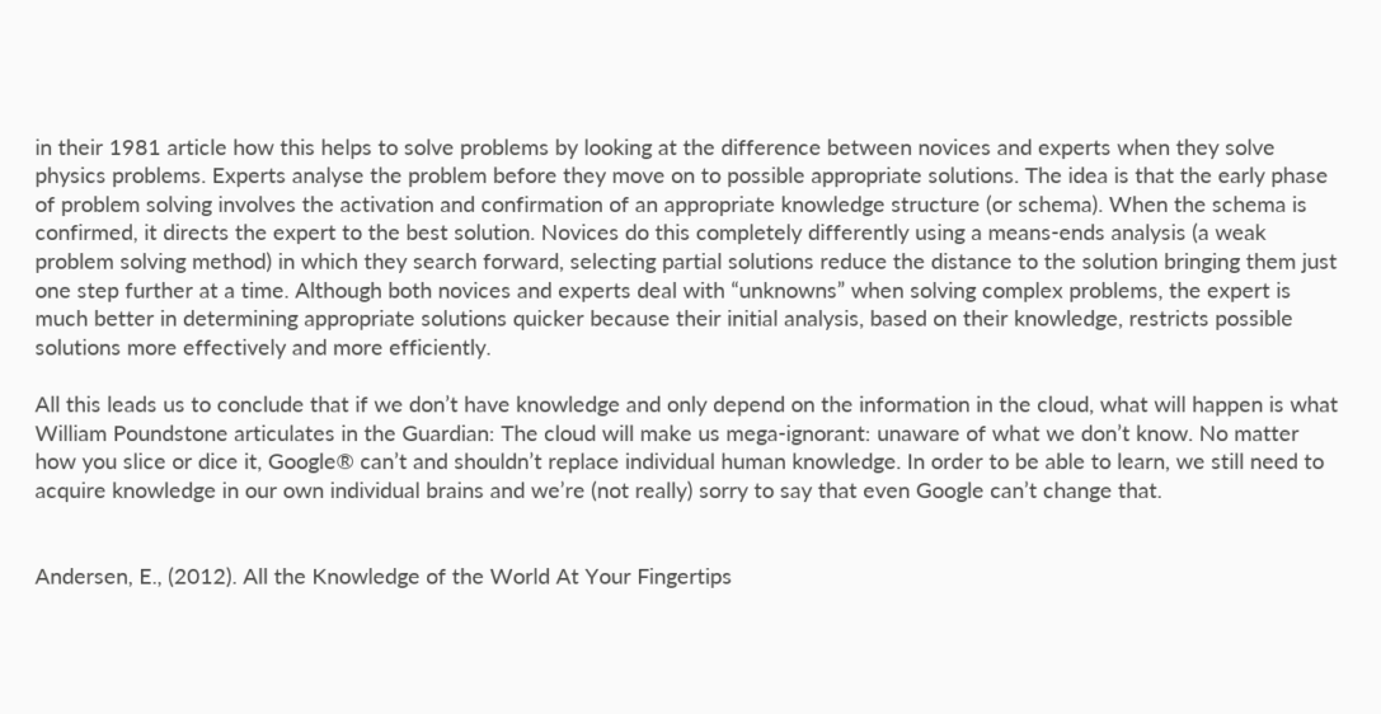in their 1981 article how this helps to solve problems by looking at the difference between novices and experts when they solve physics problems. Experts analyse the problem before they move on to possible appropriate solutions. The idea is that the early phase of problem solving involves the activation and confirmation of an appropriate knowledge structure (or schema). When the schema is confirmed, it directs the expert to the best solution. Novices do this completely differently using a means-ends analysis (a weak problem solving method) in which they search forward, selecting partial solutions reduce the distance to the solution bringing them just one step further at a time. Although both novices and experts deal with “unknowns” when solving complex problems, the expert is much better in determining appropriate solutions quicker because their initial analysis, based on their knowledge, restricts possible solutions more effectively and more efficiently.

All this leads us to conclude that if we don’t have knowledge and only depend on the information in the cloud, what will happen is what William Poundstone articulates in the Guardian: The cloud will make us mega-ignorant: unaware of what we don’t know. No matter how you slice or dice it, Google® can’t and shouldn’t replace individual human knowledge. In order to be able to learn, we still need to acquire knowledge in our own individual brains and we’re (not really) sorry to say that even Google can’t change that.


Andersen, E., (2012). All the Knowledge of the World At Your Fingertips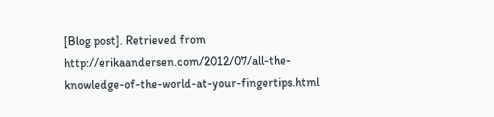[Blog post]. Retrieved from http://erikaandersen.com/2012/07/all-the-knowledge-of-the-world-at-your-fingertips.html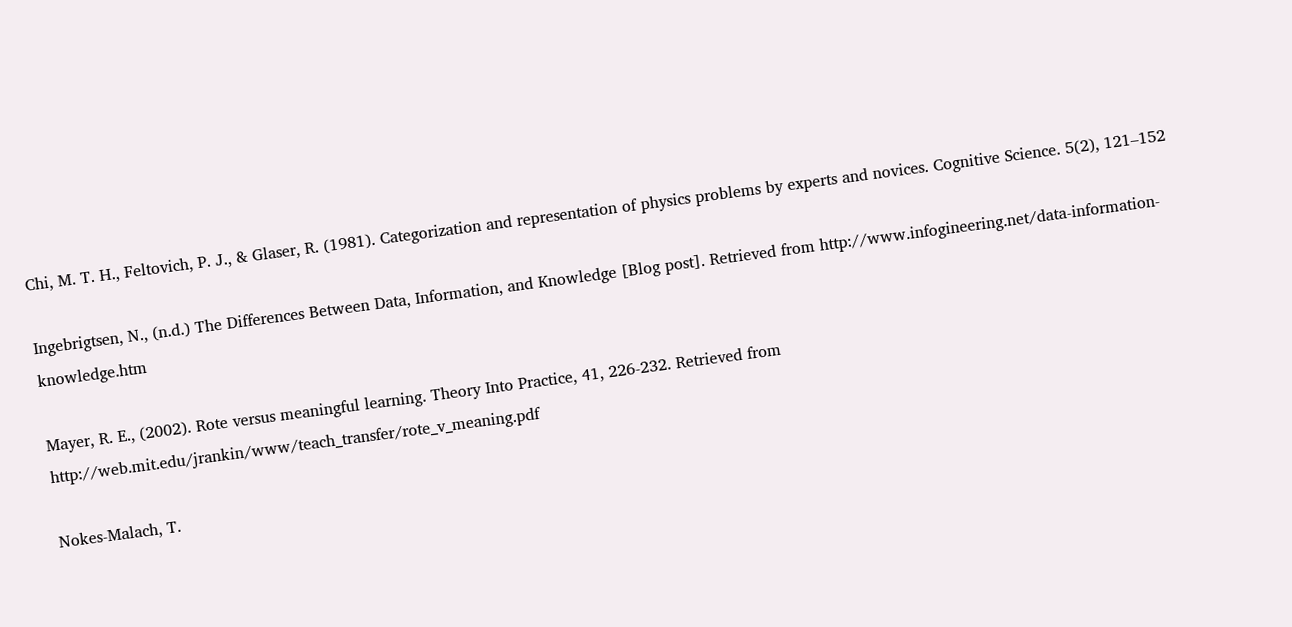Chi, M. T. H., Feltovich, P. J., & Glaser, R. (1981). Categorization and representation of physics problems by experts and novices. Cognitive Science. 5(2), 121–152

Ingebrigtsen, N., (n.d.) The Differences Between Data, Information, and Knowledge [Blog post]. Retrieved from http://www.infogineering.net/data-information-knowledge.htm

Mayer, R. E., (2002). Rote versus meaningful learning. Theory Into Practice, 41, 226-232. Retrieved from http://web.mit.edu/jrankin/www/teach_transfer/rote_v_meaning.pdf

Nokes-Malach, T.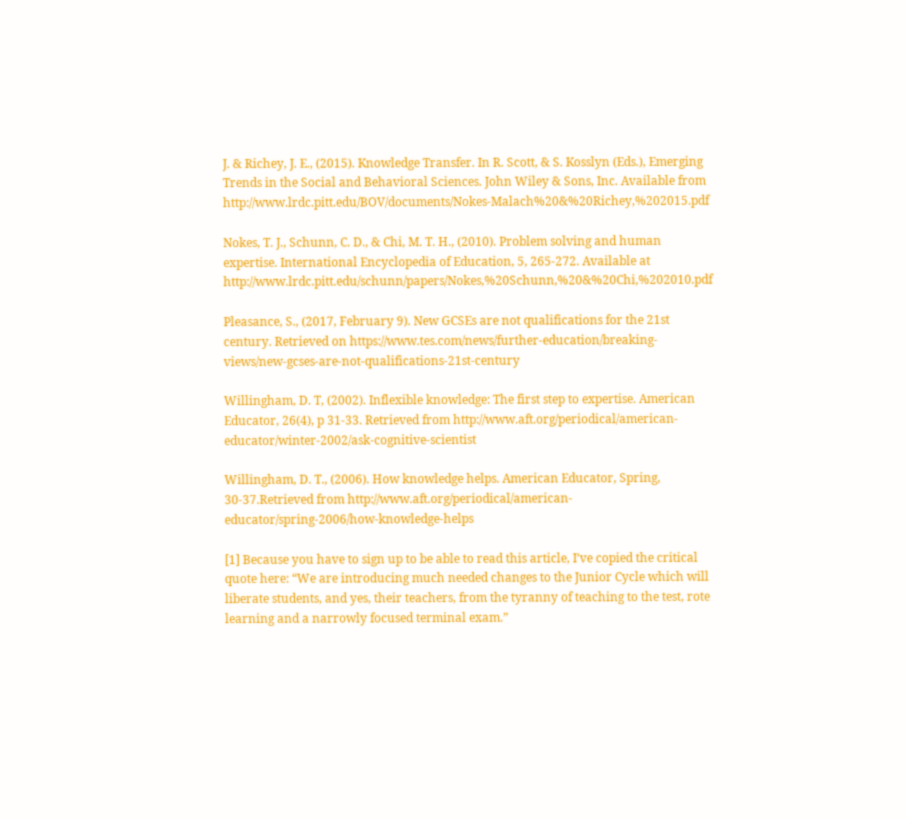J. & Richey, J. E., (2015). Knowledge Transfer. In R. Scott, & S. Kosslyn (Eds.), Emerging Trends in the Social and Behavioral Sciences. John Wiley & Sons, Inc. Available from http://www.lrdc.pitt.edu/BOV/documents/Nokes-Malach%20&%20Richey,%202015.pdf

Nokes, T. J., Schunn, C. D., & Chi, M. T. H., (2010). Problem solving and human expertise. International Encyclopedia of Education, 5, 265-272. Available at http://www.lrdc.pitt.edu/schunn/papers/Nokes,%20Schunn,%20&%20Chi,%202010.pdf

Pleasance, S., (2017, February 9). New GCSEs are not qualifications for the 21st century. Retrieved on https://www.tes.com/news/further-education/breaking-views/new-gcses-are-not-qualifications-21st-century

Willingham, D. T, (2002). Inflexible knowledge: The first step to expertise. American Educator, 26(4), p 31-33. Retrieved from http://www.aft.org/periodical/american-educator/winter-2002/ask-cognitive-scientist

Willingham, D. T., (2006). How knowledge helps. American Educator, Spring, 30-37.Retrieved from http://www.aft.org/periodical/american-educator/spring-2006/how-knowledge-helps

[1] Because you have to sign up to be able to read this article, I’ve copied the critical quote here: “We are introducing much needed changes to the Junior Cycle which will liberate students, and yes, their teachers, from the tyranny of teaching to the test, rote learning and a narrowly focused terminal exam.”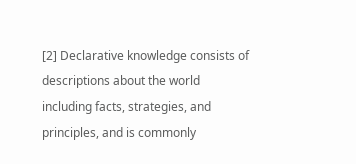[2] Declarative knowledge consists of descriptions about the world including facts, strategies, and principles, and is commonly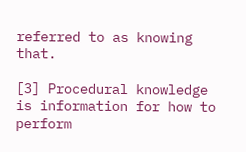referred to as knowing that.

[3] Procedural knowledge is information for how to perform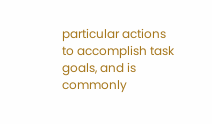particular actions to accomplish task goals, and is commonly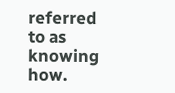referred to as knowing how.